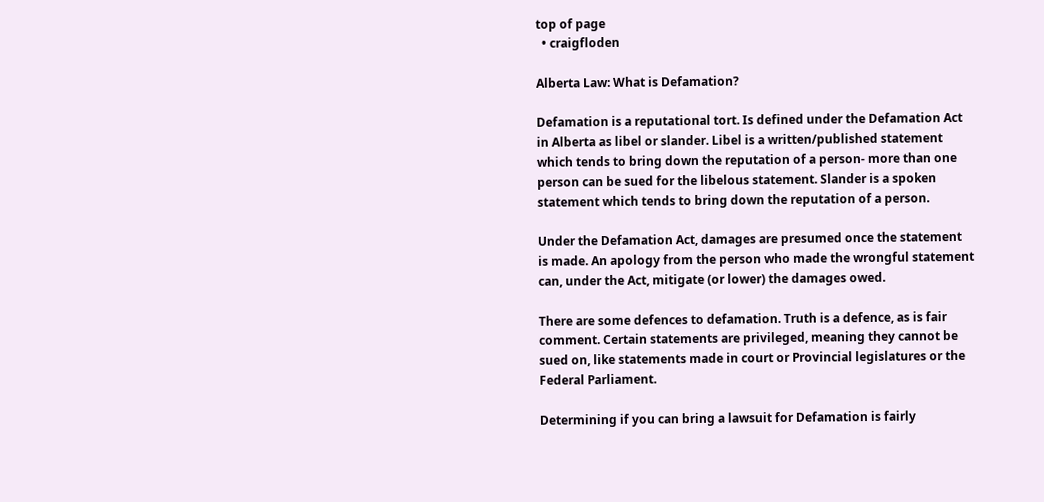top of page
  • craigfloden

Alberta Law: What is Defamation?

Defamation is a reputational tort. Is defined under the Defamation Act in Alberta as libel or slander. Libel is a written/published statement which tends to bring down the reputation of a person- more than one person can be sued for the libelous statement. Slander is a spoken statement which tends to bring down the reputation of a person.

Under the Defamation Act, damages are presumed once the statement is made. An apology from the person who made the wrongful statement can, under the Act, mitigate (or lower) the damages owed.

There are some defences to defamation. Truth is a defence, as is fair comment. Certain statements are privileged, meaning they cannot be sued on, like statements made in court or Provincial legislatures or the Federal Parliament.

Determining if you can bring a lawsuit for Defamation is fairly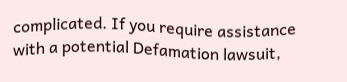complicated. If you require assistance with a potential Defamation lawsuit,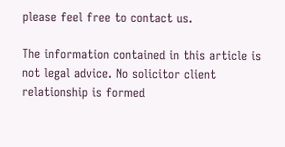please feel free to contact us.

The information contained in this article is not legal advice. No solicitor client relationship is formed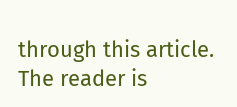through this article. The reader is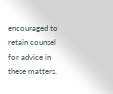encouraged to retain counsel for advice in these matters.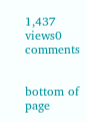1,437 views0 comments


bottom of page